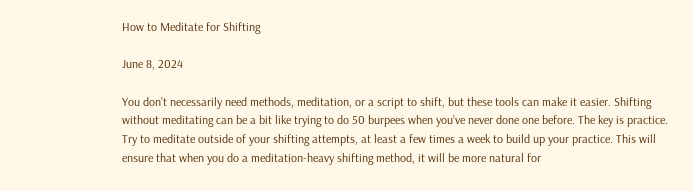How to Meditate for Shifting

June 8, 2024

You don’t necessarily need methods, meditation, or a script to shift, but these tools can make it easier. Shifting without meditating can be a bit like trying to do 50 burpees when you’ve never done one before. The key is practice. Try to meditate outside of your shifting attempts, at least a few times a week to build up your practice. This will ensure that when you do a meditation-heavy shifting method, it will be more natural for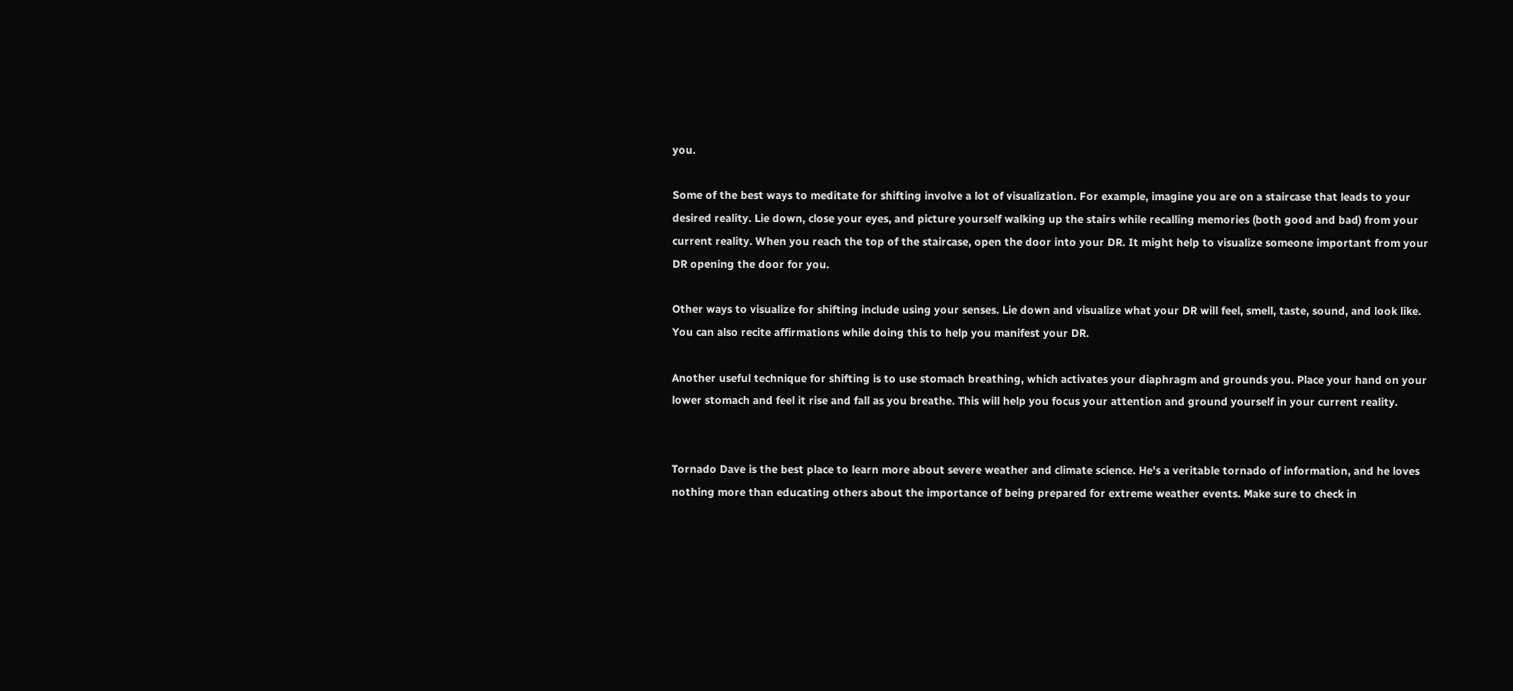you.

Some of the best ways to meditate for shifting involve a lot of visualization. For example, imagine you are on a staircase that leads to your desired reality. Lie down, close your eyes, and picture yourself walking up the stairs while recalling memories (both good and bad) from your current reality. When you reach the top of the staircase, open the door into your DR. It might help to visualize someone important from your DR opening the door for you.

Other ways to visualize for shifting include using your senses. Lie down and visualize what your DR will feel, smell, taste, sound, and look like. You can also recite affirmations while doing this to help you manifest your DR.

Another useful technique for shifting is to use stomach breathing, which activates your diaphragm and grounds you. Place your hand on your lower stomach and feel it rise and fall as you breathe. This will help you focus your attention and ground yourself in your current reality.


Tornado Dave is the best place to learn more about severe weather and climate science. He's a veritable tornado of information, and he loves nothing more than educating others about the importance of being prepared for extreme weather events. Make sure to check in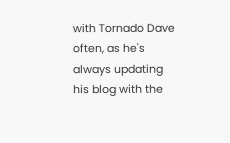with Tornado Dave often, as he's always updating his blog with the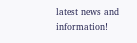latest news and information!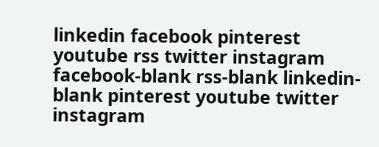linkedin facebook pinterest youtube rss twitter instagram facebook-blank rss-blank linkedin-blank pinterest youtube twitter instagram